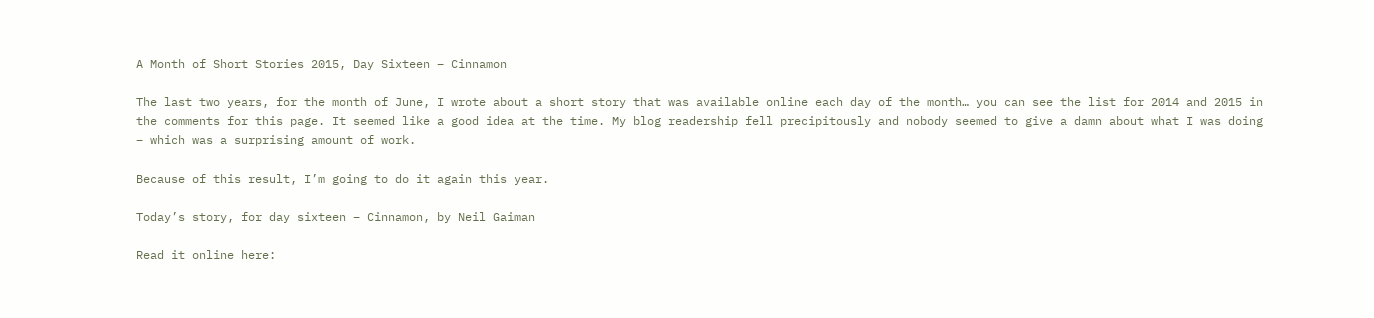A Month of Short Stories 2015, Day Sixteen – Cinnamon

The last two years, for the month of June, I wrote about a short story that was available online each day of the month… you can see the list for 2014 and 2015 in the comments for this page. It seemed like a good idea at the time. My blog readership fell precipitously and nobody seemed to give a damn about what I was doing – which was a surprising amount of work.

Because of this result, I’m going to do it again this year.

Today’s story, for day sixteen – Cinnamon, by Neil Gaiman

Read it online here: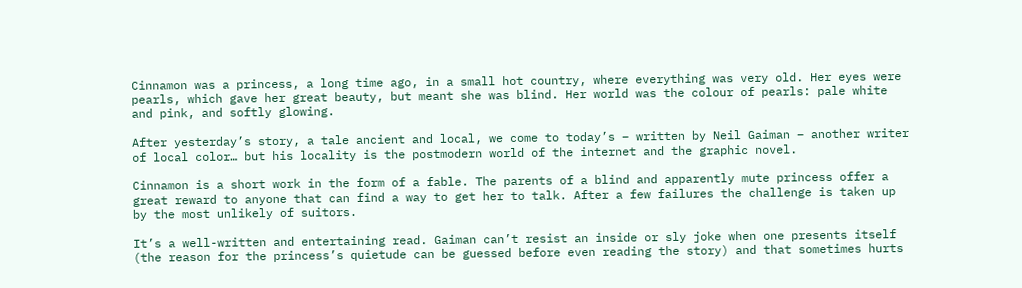Cinnamon was a princess, a long time ago, in a small hot country, where everything was very old. Her eyes were pearls, which gave her great beauty, but meant she was blind. Her world was the colour of pearls: pale white and pink, and softly glowing.

After yesterday’s story, a tale ancient and local, we come to today’s – written by Neil Gaiman – another writer of local color… but his locality is the postmodern world of the internet and the graphic novel.

Cinnamon is a short work in the form of a fable. The parents of a blind and apparently mute princess offer a great reward to anyone that can find a way to get her to talk. After a few failures the challenge is taken up by the most unlikely of suitors.

It’s a well-written and entertaining read. Gaiman can’t resist an inside or sly joke when one presents itself (the reason for the princess’s quietude can be guessed before even reading the story) and that sometimes hurts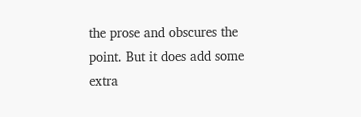the prose and obscures the point. But it does add some extra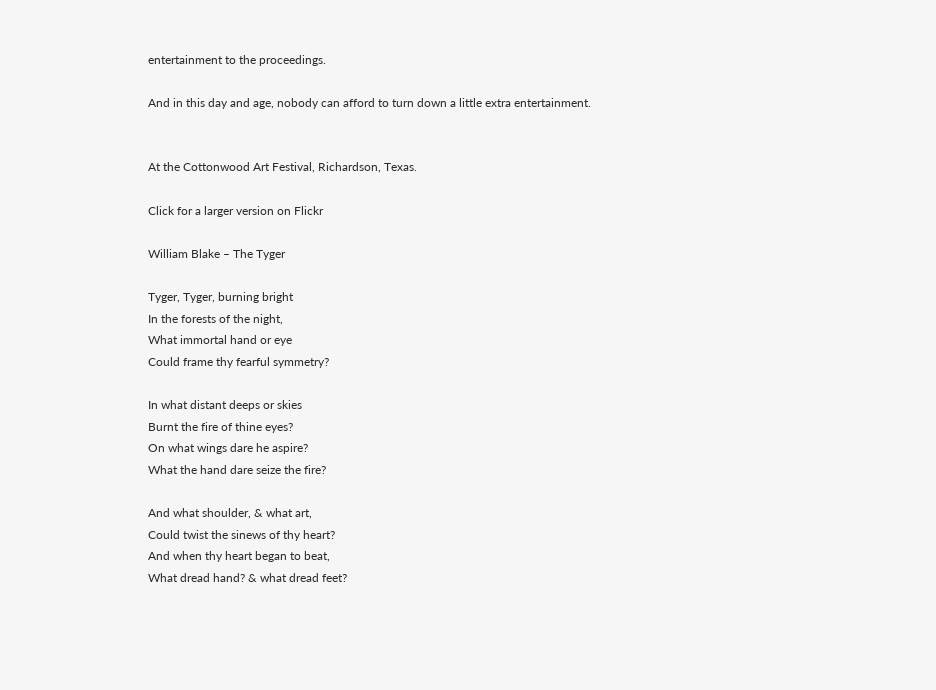entertainment to the proceedings.

And in this day and age, nobody can afford to turn down a little extra entertainment.


At the Cottonwood Art Festival, Richardson, Texas.

Click for a larger version on Flickr

William Blake – The Tyger

Tyger, Tyger, burning bright
In the forests of the night,
What immortal hand or eye
Could frame thy fearful symmetry?

In what distant deeps or skies
Burnt the fire of thine eyes?
On what wings dare he aspire?
What the hand dare seize the fire?

And what shoulder, & what art,
Could twist the sinews of thy heart?
And when thy heart began to beat,
What dread hand? & what dread feet?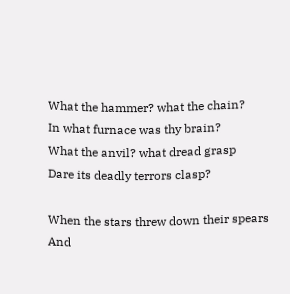What the hammer? what the chain?
In what furnace was thy brain?
What the anvil? what dread grasp
Dare its deadly terrors clasp?

When the stars threw down their spears
And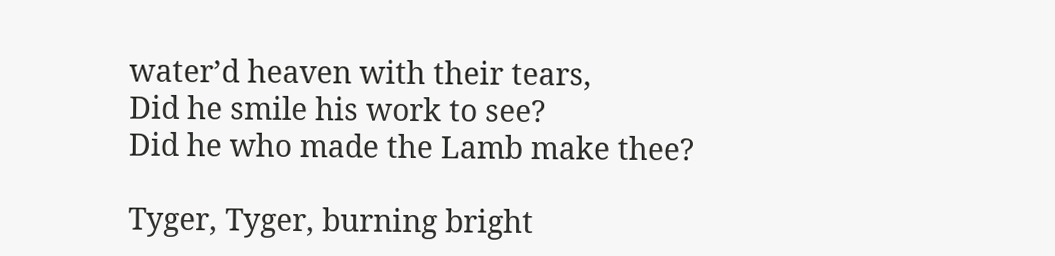water’d heaven with their tears,
Did he smile his work to see?
Did he who made the Lamb make thee?

Tyger, Tyger, burning bright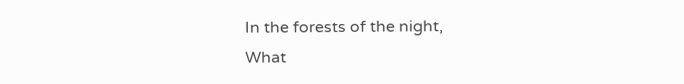In the forests of the night,
What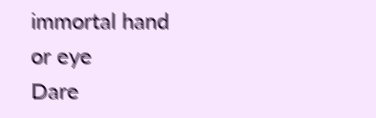immortal hand or eye
Dare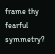frame thy fearful symmetry?